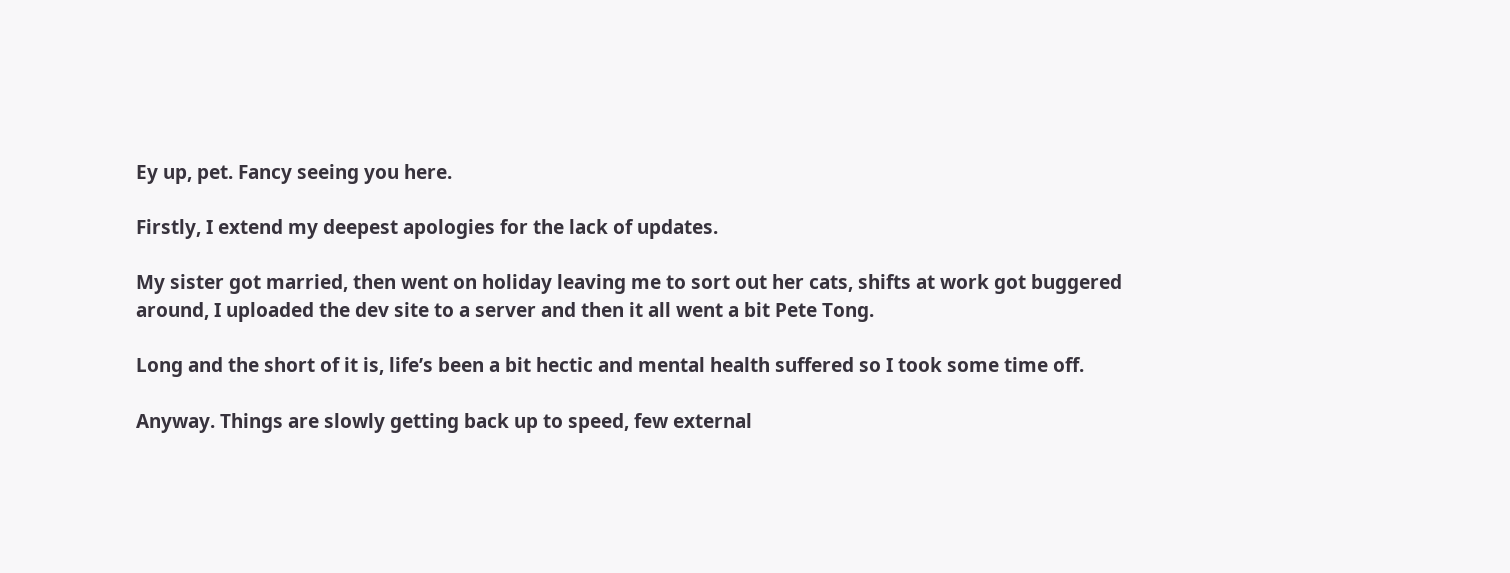Ey up, pet. Fancy seeing you here.

Firstly, I extend my deepest apologies for the lack of updates.

My sister got married, then went on holiday leaving me to sort out her cats, shifts at work got buggered around, I uploaded the dev site to a server and then it all went a bit Pete Tong.

Long and the short of it is, life’s been a bit hectic and mental health suffered so I took some time off.

Anyway. Things are slowly getting back up to speed, few external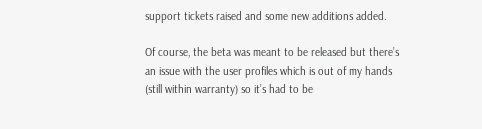support tickets raised and some new additions added.

Of course, the beta was meant to be released but there’s an issue with the user profiles which is out of my hands (still within warranty) so it’s had to be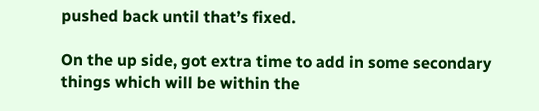pushed back until that’s fixed.

On the up side, got extra time to add in some secondary things which will be within the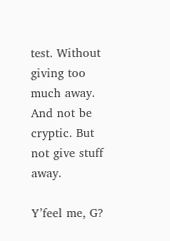test. Without giving too much away. And not be cryptic. But not give stuff away.

Y’feel me, G?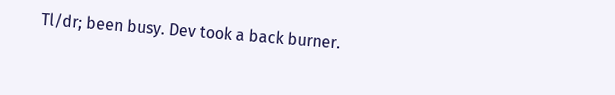Tl/dr; been busy. Dev took a back burner.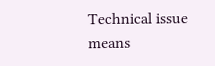Technical issue means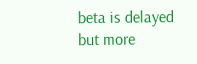beta is delayed but more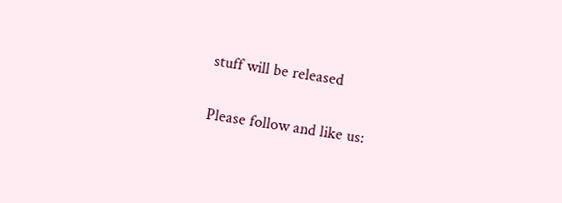stuff will be released

Please follow and like us: